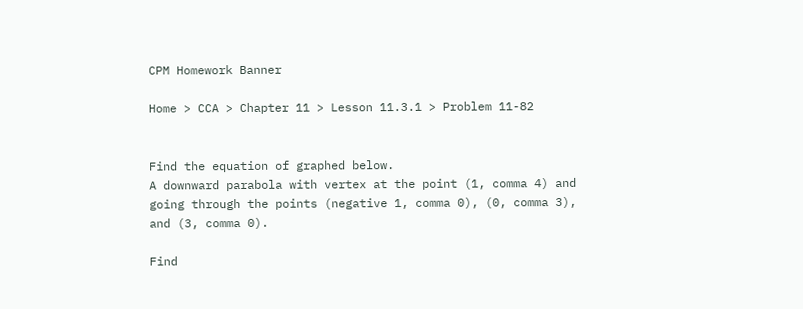CPM Homework Banner

Home > CCA > Chapter 11 > Lesson 11.3.1 > Problem 11-82


Find the equation of graphed below.
A downward parabola with vertex at the point (1, comma 4) and going through the points (negative 1, comma 0), (0, comma 3), and (3, comma 0).

Find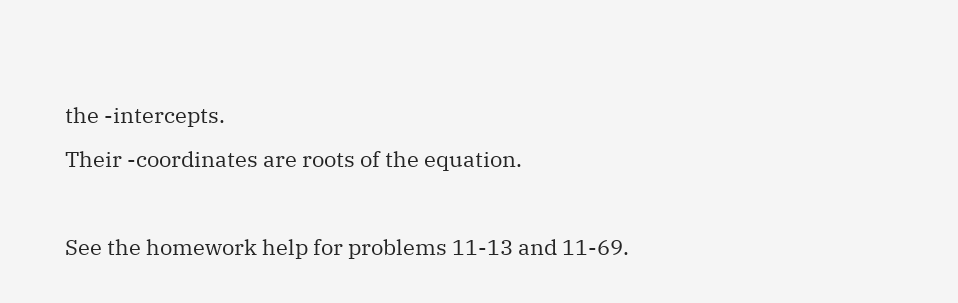the -intercepts.
Their -coordinates are roots of the equation.

See the homework help for problems 11-13 and 11-69.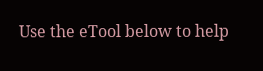Use the eTool below to help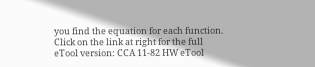you find the equation for each function.
Click on the link at right for the full eTool version: CCA 11-82 HW eTool